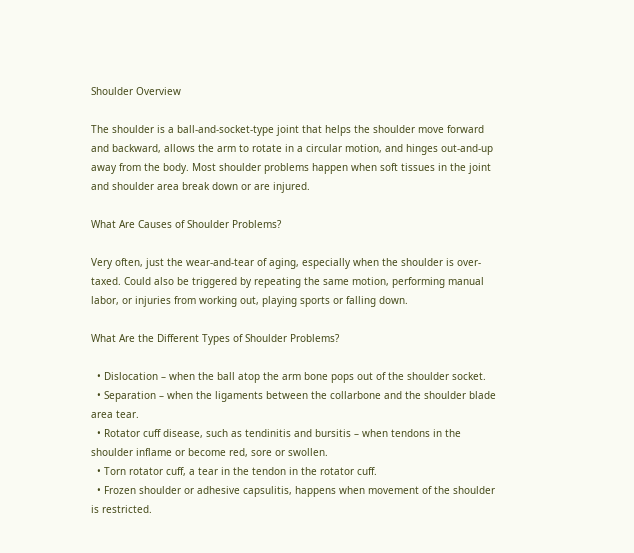Shoulder Overview

The shoulder is a ball-and-socket-type joint that helps the shoulder move forward and backward, allows the arm to rotate in a circular motion, and hinges out-and-up away from the body. Most shoulder problems happen when soft tissues in the joint and shoulder area break down or are injured.

What Are Causes of Shoulder Problems?

Very often, just the wear-and-tear of aging, especially when the shoulder is over-taxed. Could also be triggered by repeating the same motion, performing manual labor, or injuries from working out, playing sports or falling down.

What Are the Different Types of Shoulder Problems?

  • Dislocation – when the ball atop the arm bone pops out of the shoulder socket.
  • Separation – when the ligaments between the collarbone and the shoulder blade area tear.
  • Rotator cuff disease, such as tendinitis and bursitis – when tendons in the shoulder inflame or become red, sore or swollen.
  • Torn rotator cuff, a tear in the tendon in the rotator cuff.
  • Frozen shoulder or adhesive capsulitis, happens when movement of the shoulder is restricted.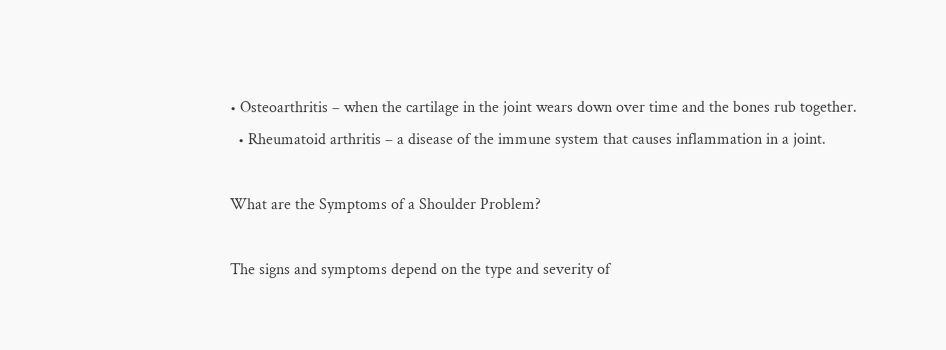• Osteoarthritis – when the cartilage in the joint wears down over time and the bones rub together.
  • Rheumatoid arthritis – a disease of the immune system that causes inflammation in a joint.

What are the Symptoms of a Shoulder Problem?

The signs and symptoms depend on the type and severity of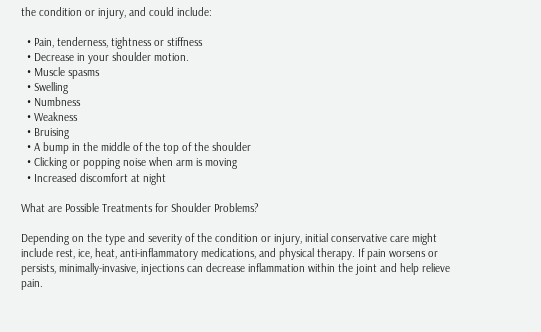the condition or injury, and could include:

  • Pain, tenderness, tightness or stiffness
  • Decrease in your shoulder motion.
  • Muscle spasms
  • Swelling
  • Numbness
  • Weakness
  • Bruising
  • A bump in the middle of the top of the shoulder
  • Clicking or popping noise when arm is moving
  • Increased discomfort at night

What are Possible Treatments for Shoulder Problems?

Depending on the type and severity of the condition or injury, initial conservative care might include rest, ice, heat, anti-inflammatory medications, and physical therapy. If pain worsens or persists, minimally-invasive, injections can decrease inflammation within the joint and help relieve pain.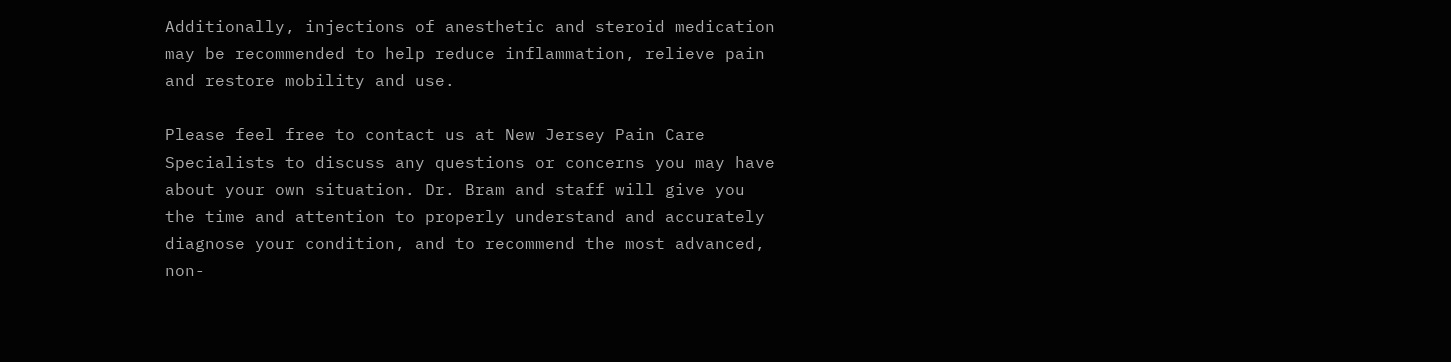Additionally, injections of anesthetic and steroid medication may be recommended to help reduce inflammation, relieve pain and restore mobility and use.

Please feel free to contact us at New Jersey Pain Care Specialists to discuss any questions or concerns you may have about your own situation. Dr. Bram and staff will give you the time and attention to properly understand and accurately diagnose your condition, and to recommend the most advanced, non-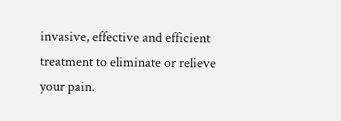invasive, effective and efficient treatment to eliminate or relieve your pain.